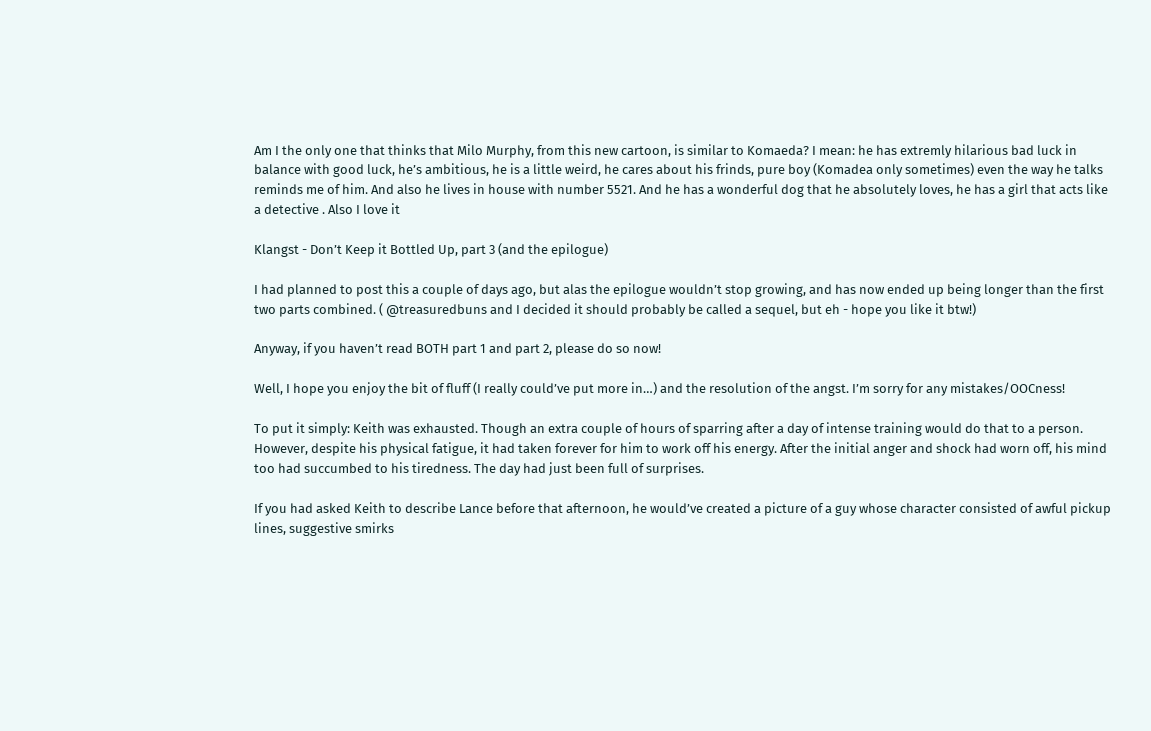Am I the only one that thinks that Milo Murphy, from this new cartoon, is similar to Komaeda? I mean: he has extremly hilarious bad luck in balance with good luck, he’s ambitious, he is a little weird, he cares about his frinds, pure boy (Komadea only sometimes) even the way he talks reminds me of him. And also he lives in house with number 5521. And he has a wonderful dog that he absolutely loves, he has a girl that acts like a detective . Also I love it

Klangst - Don’t Keep it Bottled Up, part 3 (and the epilogue)

I had planned to post this a couple of days ago, but alas the epilogue wouldn’t stop growing, and has now ended up being longer than the first two parts combined. ( @treasuredbuns and I decided it should probably be called a sequel, but eh - hope you like it btw!)

Anyway, if you haven’t read BOTH part 1 and part 2, please do so now!

Well, I hope you enjoy the bit of fluff (I really could’ve put more in…) and the resolution of the angst. I’m sorry for any mistakes/OOCness!

To put it simply: Keith was exhausted. Though an extra couple of hours of sparring after a day of intense training would do that to a person. However, despite his physical fatigue, it had taken forever for him to work off his energy. After the initial anger and shock had worn off, his mind too had succumbed to his tiredness. The day had just been full of surprises.

If you had asked Keith to describe Lance before that afternoon, he would’ve created a picture of a guy whose character consisted of awful pickup lines, suggestive smirks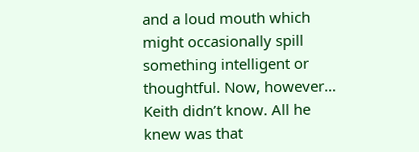and a loud mouth which might occasionally spill something intelligent or thoughtful. Now, however… Keith didn’t know. All he knew was that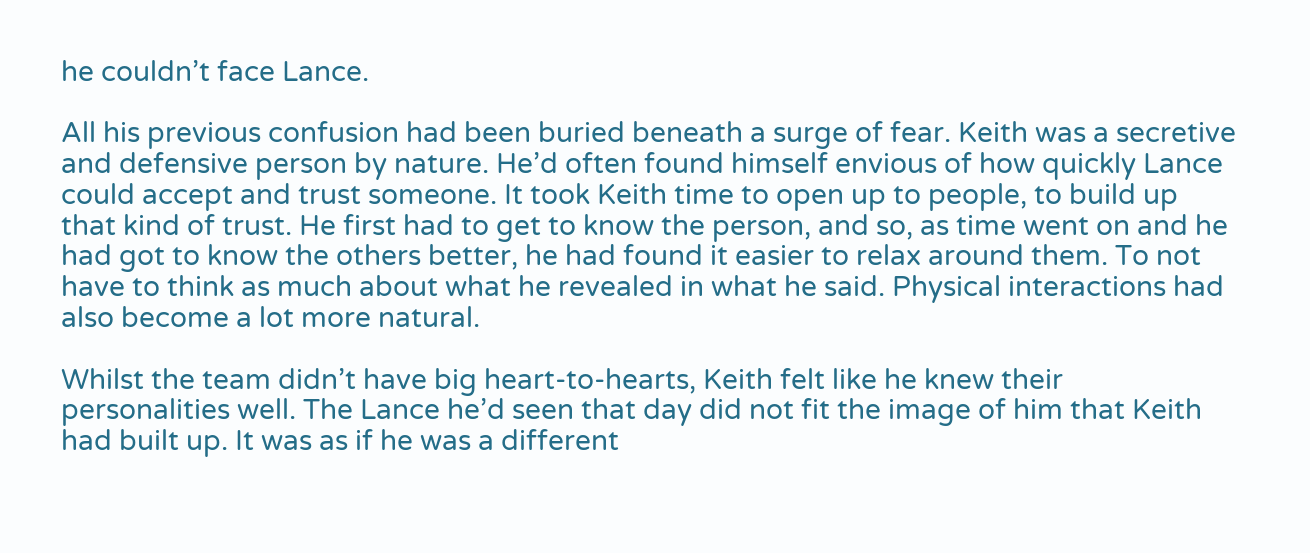he couldn’t face Lance.

All his previous confusion had been buried beneath a surge of fear. Keith was a secretive and defensive person by nature. He’d often found himself envious of how quickly Lance could accept and trust someone. It took Keith time to open up to people, to build up that kind of trust. He first had to get to know the person, and so, as time went on and he had got to know the others better, he had found it easier to relax around them. To not have to think as much about what he revealed in what he said. Physical interactions had also become a lot more natural.

Whilst the team didn’t have big heart-to-hearts, Keith felt like he knew their personalities well. The Lance he’d seen that day did not fit the image of him that Keith had built up. It was as if he was a different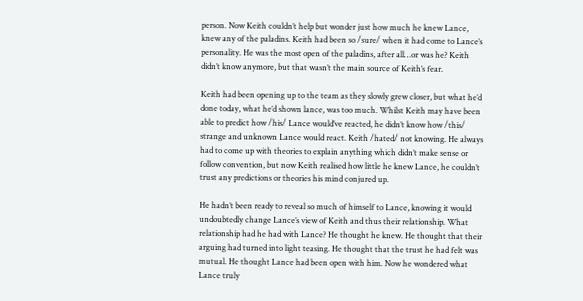person. Now Keith couldn’t help but wonder just how much he knew Lance, knew any of the paladins. Keith had been so /sure/ when it had come to Lance’s personality. He was the most open of the paladins, after all…or was he? Keith didn’t know anymore, but that wasn’t the main source of Keith’s fear.

Keith had been opening up to the team as they slowly grew closer, but what he’d done today, what he’d shown lance, was too much. Whilst Keith may have been able to predict how /his/ Lance would’ve reacted, he didn’t know how /this/ strange and unknown Lance would react. Keith /hated/ not knowing. He always had to come up with theories to explain anything which didn’t make sense or follow convention, but now Keith realised how little he knew Lance, he couldn’t trust any predictions or theories his mind conjured up.

He hadn’t been ready to reveal so much of himself to Lance, knowing it would undoubtedly change Lance’s view of Keith and thus their relationship. What relationship had he had with Lance? He thought he knew. He thought that their arguing had turned into light teasing. He thought that the trust he had felt was mutual. He thought Lance had been open with him. Now he wondered what Lance truly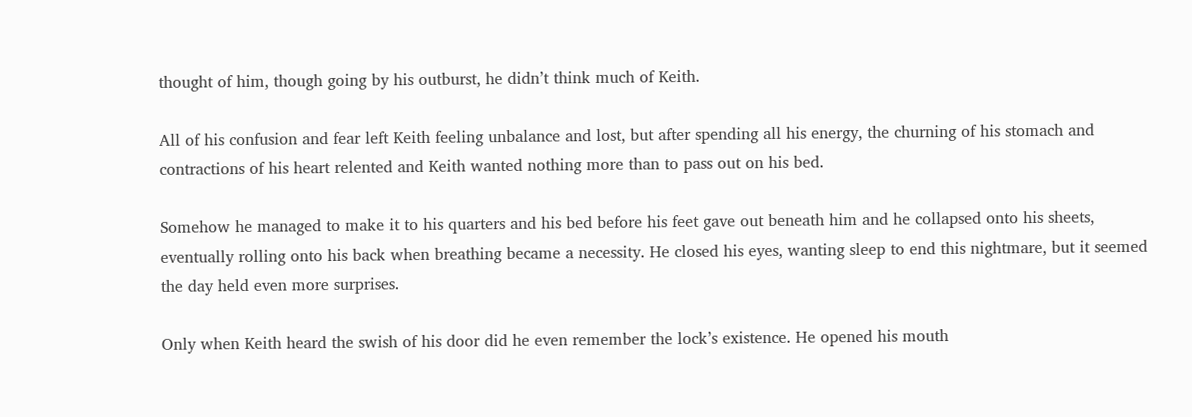thought of him, though going by his outburst, he didn’t think much of Keith.

All of his confusion and fear left Keith feeling unbalance and lost, but after spending all his energy, the churning of his stomach and contractions of his heart relented and Keith wanted nothing more than to pass out on his bed.

Somehow he managed to make it to his quarters and his bed before his feet gave out beneath him and he collapsed onto his sheets, eventually rolling onto his back when breathing became a necessity. He closed his eyes, wanting sleep to end this nightmare, but it seemed the day held even more surprises.

Only when Keith heard the swish of his door did he even remember the lock’s existence. He opened his mouth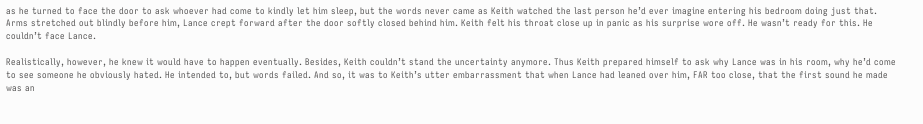as he turned to face the door to ask whoever had come to kindly let him sleep, but the words never came as Keith watched the last person he’d ever imagine entering his bedroom doing just that. Arms stretched out blindly before him, Lance crept forward after the door softly closed behind him. Keith felt his throat close up in panic as his surprise wore off. He wasn’t ready for this. He couldn’t face Lance.

Realistically, however, he knew it would have to happen eventually. Besides, Keith couldn’t stand the uncertainty anymore. Thus Keith prepared himself to ask why Lance was in his room, why he’d come to see someone he obviously hated. He intended to, but words failed. And so, it was to Keith’s utter embarrassment that when Lance had leaned over him, FAR too close, that the first sound he made was an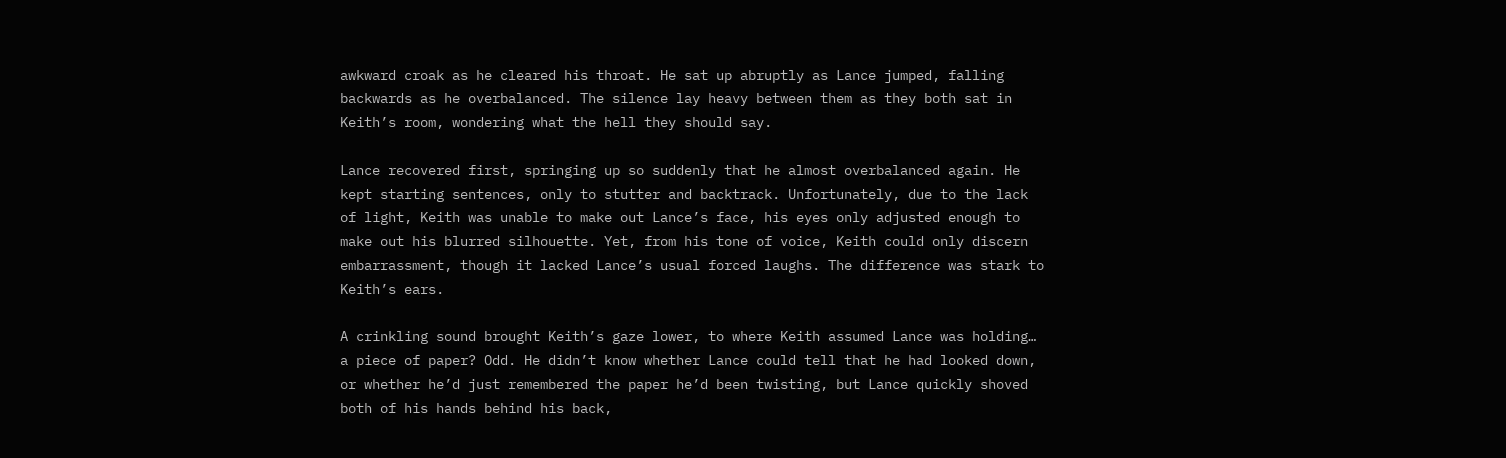awkward croak as he cleared his throat. He sat up abruptly as Lance jumped, falling backwards as he overbalanced. The silence lay heavy between them as they both sat in Keith’s room, wondering what the hell they should say.

Lance recovered first, springing up so suddenly that he almost overbalanced again. He kept starting sentences, only to stutter and backtrack. Unfortunately, due to the lack of light, Keith was unable to make out Lance’s face, his eyes only adjusted enough to make out his blurred silhouette. Yet, from his tone of voice, Keith could only discern embarrassment, though it lacked Lance’s usual forced laughs. The difference was stark to Keith’s ears.

A crinkling sound brought Keith’s gaze lower, to where Keith assumed Lance was holding… a piece of paper? Odd. He didn’t know whether Lance could tell that he had looked down, or whether he’d just remembered the paper he’d been twisting, but Lance quickly shoved both of his hands behind his back,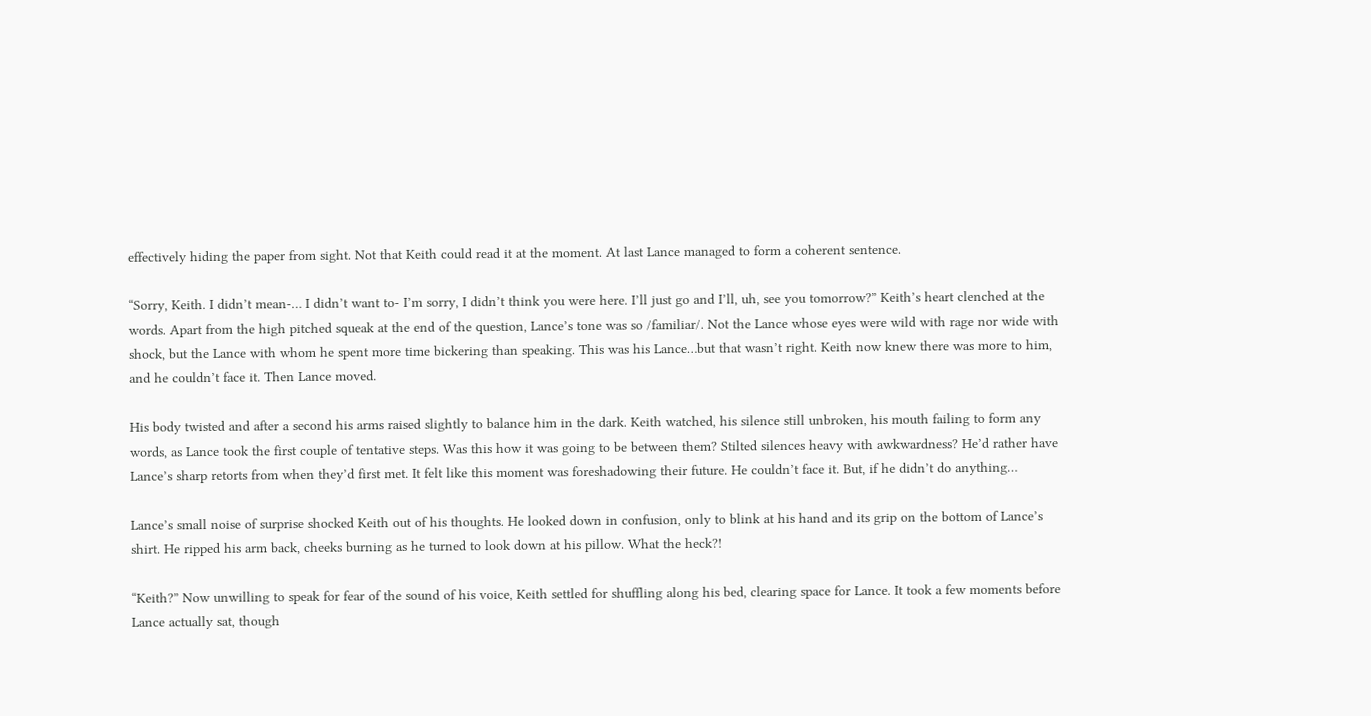effectively hiding the paper from sight. Not that Keith could read it at the moment. At last Lance managed to form a coherent sentence.

“Sorry, Keith. I didn’t mean-… I didn’t want to- I’m sorry, I didn’t think you were here. I’ll just go and I’ll, uh, see you tomorrow?” Keith’s heart clenched at the words. Apart from the high pitched squeak at the end of the question, Lance’s tone was so /familiar/. Not the Lance whose eyes were wild with rage nor wide with shock, but the Lance with whom he spent more time bickering than speaking. This was his Lance…but that wasn’t right. Keith now knew there was more to him, and he couldn’t face it. Then Lance moved.

His body twisted and after a second his arms raised slightly to balance him in the dark. Keith watched, his silence still unbroken, his mouth failing to form any words, as Lance took the first couple of tentative steps. Was this how it was going to be between them? Stilted silences heavy with awkwardness? He’d rather have Lance’s sharp retorts from when they’d first met. It felt like this moment was foreshadowing their future. He couldn’t face it. But, if he didn’t do anything…

Lance’s small noise of surprise shocked Keith out of his thoughts. He looked down in confusion, only to blink at his hand and its grip on the bottom of Lance’s shirt. He ripped his arm back, cheeks burning as he turned to look down at his pillow. What the heck?!

“Keith?” Now unwilling to speak for fear of the sound of his voice, Keith settled for shuffling along his bed, clearing space for Lance. It took a few moments before Lance actually sat, though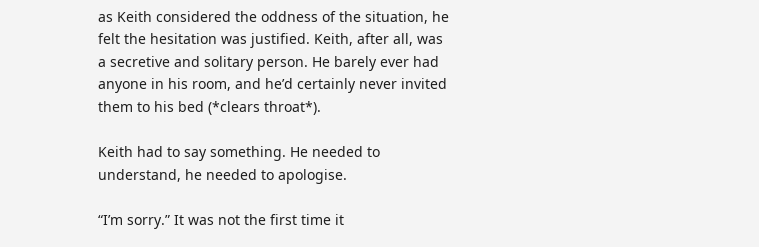as Keith considered the oddness of the situation, he felt the hesitation was justified. Keith, after all, was a secretive and solitary person. He barely ever had anyone in his room, and he’d certainly never invited them to his bed (*clears throat*).

Keith had to say something. He needed to understand, he needed to apologise.

“I’m sorry.” It was not the first time it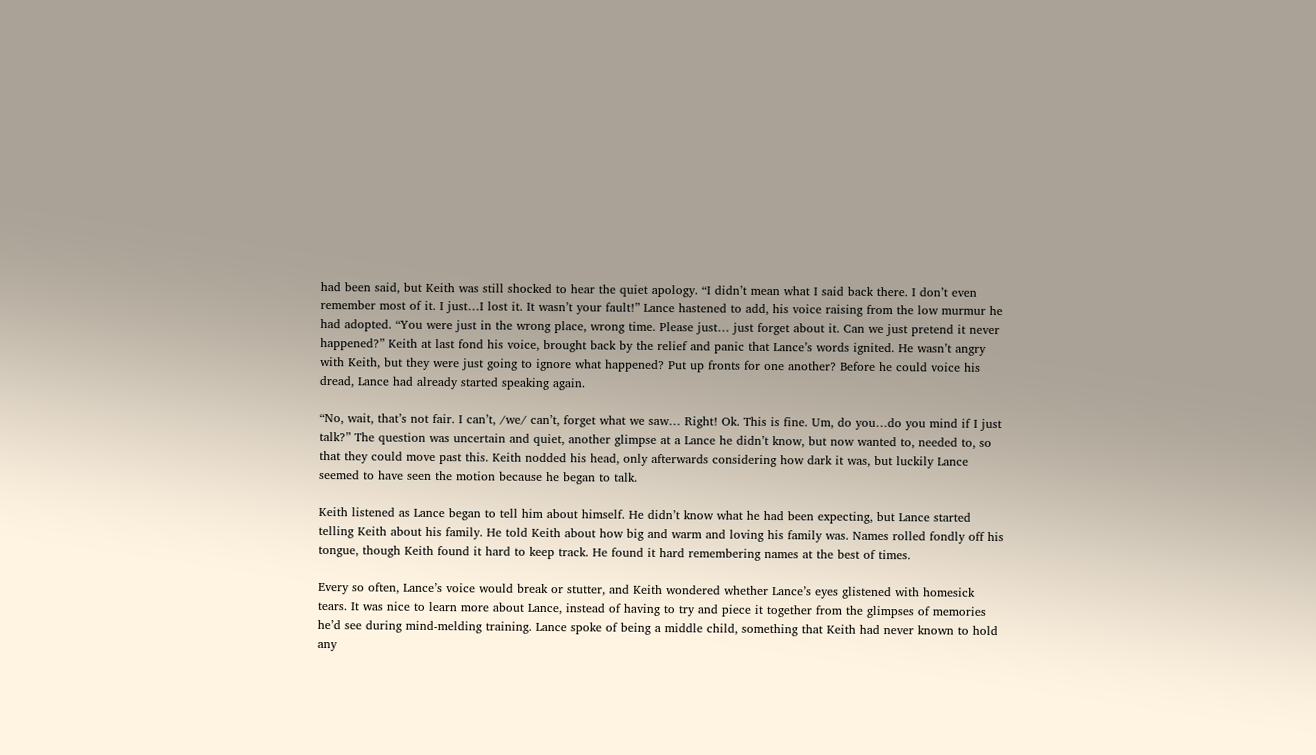had been said, but Keith was still shocked to hear the quiet apology. “I didn’t mean what I said back there. I don’t even remember most of it. I just…I lost it. It wasn’t your fault!” Lance hastened to add, his voice raising from the low murmur he had adopted. “You were just in the wrong place, wrong time. Please just… just forget about it. Can we just pretend it never happened?” Keith at last fond his voice, brought back by the relief and panic that Lance’s words ignited. He wasn’t angry with Keith, but they were just going to ignore what happened? Put up fronts for one another? Before he could voice his dread, Lance had already started speaking again.

“No, wait, that’s not fair. I can’t, /we/ can’t, forget what we saw… Right! Ok. This is fine. Um, do you…do you mind if I just talk?” The question was uncertain and quiet, another glimpse at a Lance he didn’t know, but now wanted to, needed to, so that they could move past this. Keith nodded his head, only afterwards considering how dark it was, but luckily Lance seemed to have seen the motion because he began to talk.

Keith listened as Lance began to tell him about himself. He didn’t know what he had been expecting, but Lance started telling Keith about his family. He told Keith about how big and warm and loving his family was. Names rolled fondly off his tongue, though Keith found it hard to keep track. He found it hard remembering names at the best of times.

Every so often, Lance’s voice would break or stutter, and Keith wondered whether Lance’s eyes glistened with homesick tears. It was nice to learn more about Lance, instead of having to try and piece it together from the glimpses of memories he’d see during mind-melding training. Lance spoke of being a middle child, something that Keith had never known to hold any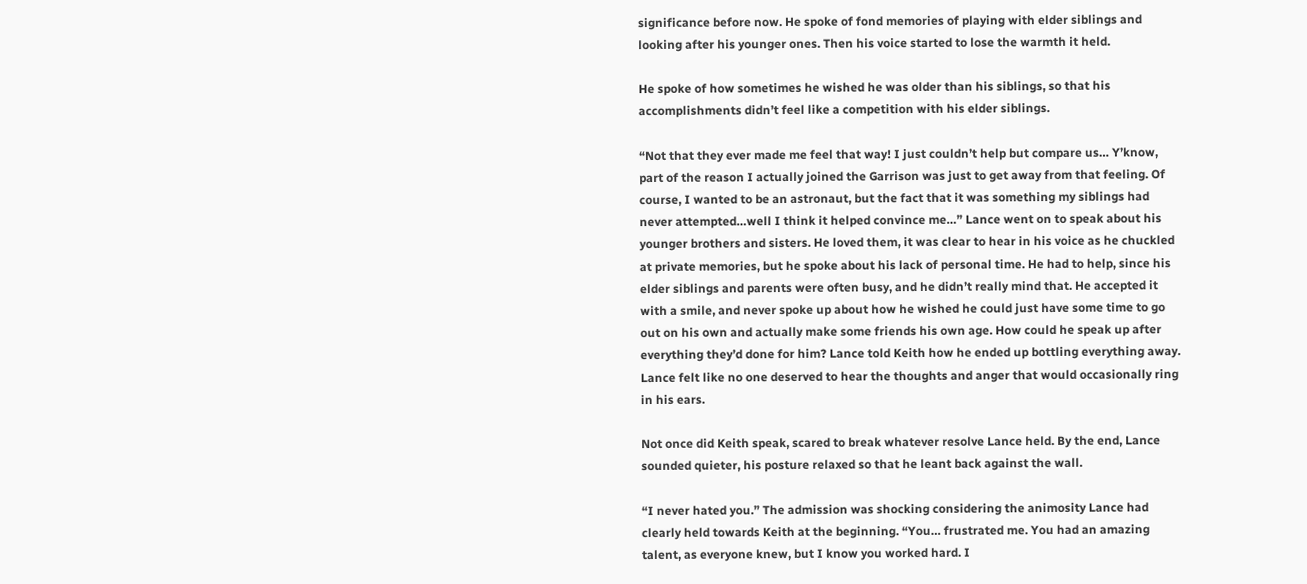significance before now. He spoke of fond memories of playing with elder siblings and looking after his younger ones. Then his voice started to lose the warmth it held.

He spoke of how sometimes he wished he was older than his siblings, so that his accomplishments didn’t feel like a competition with his elder siblings.

“Not that they ever made me feel that way! I just couldn’t help but compare us… Y’know, part of the reason I actually joined the Garrison was just to get away from that feeling. Of course, I wanted to be an astronaut, but the fact that it was something my siblings had never attempted…well I think it helped convince me…” Lance went on to speak about his younger brothers and sisters. He loved them, it was clear to hear in his voice as he chuckled at private memories, but he spoke about his lack of personal time. He had to help, since his elder siblings and parents were often busy, and he didn’t really mind that. He accepted it with a smile, and never spoke up about how he wished he could just have some time to go out on his own and actually make some friends his own age. How could he speak up after everything they’d done for him? Lance told Keith how he ended up bottling everything away. Lance felt like no one deserved to hear the thoughts and anger that would occasionally ring in his ears.

Not once did Keith speak, scared to break whatever resolve Lance held. By the end, Lance sounded quieter, his posture relaxed so that he leant back against the wall.

“I never hated you.” The admission was shocking considering the animosity Lance had clearly held towards Keith at the beginning. “You… frustrated me. You had an amazing talent, as everyone knew, but I know you worked hard. I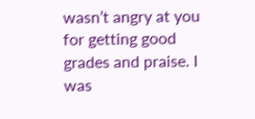wasn’t angry at you for getting good grades and praise. I was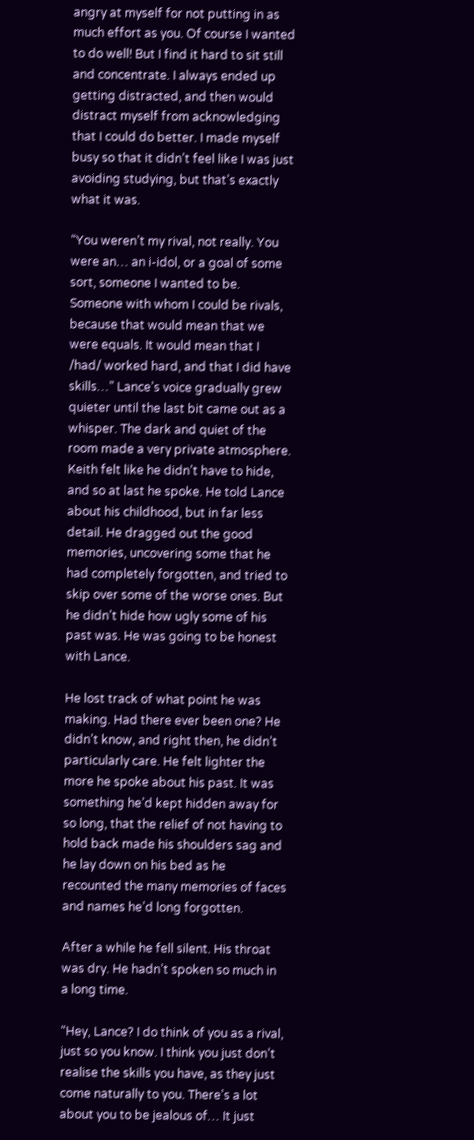angry at myself for not putting in as much effort as you. Of course I wanted to do well! But I find it hard to sit still and concentrate. I always ended up getting distracted, and then would distract myself from acknowledging that I could do better. I made myself busy so that it didn’t feel like I was just avoiding studying, but that’s exactly what it was.

“You weren’t my rival, not really. You were an… an i-idol, or a goal of some sort, someone I wanted to be. Someone with whom I could be rivals, because that would mean that we were equals. It would mean that I /had/ worked hard, and that I did have skills…” Lance’s voice gradually grew quieter until the last bit came out as a whisper. The dark and quiet of the room made a very private atmosphere. Keith felt like he didn’t have to hide, and so at last he spoke. He told Lance about his childhood, but in far less detail. He dragged out the good memories, uncovering some that he had completely forgotten, and tried to skip over some of the worse ones. But he didn’t hide how ugly some of his past was. He was going to be honest with Lance.

He lost track of what point he was making. Had there ever been one? He didn’t know, and right then, he didn’t particularly care. He felt lighter the more he spoke about his past. It was something he’d kept hidden away for so long, that the relief of not having to hold back made his shoulders sag and he lay down on his bed as he recounted the many memories of faces and names he’d long forgotten.

After a while he fell silent. His throat was dry. He hadn’t spoken so much in a long time.

“Hey, Lance? I do think of you as a rival, just so you know. I think you just don’t realise the skills you have, as they just come naturally to you. There’s a lot about you to be jealous of… It just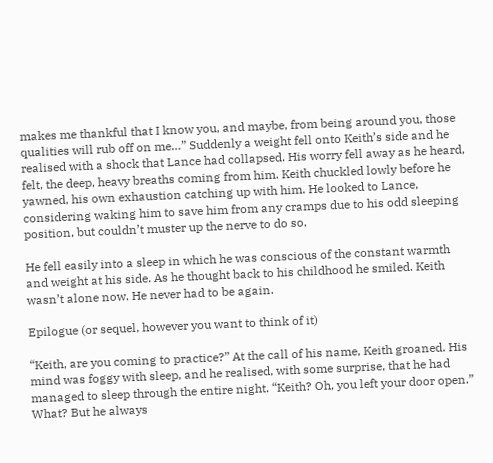makes me thankful that I know you, and maybe, from being around you, those qualities will rub off on me…” Suddenly a weight fell onto Keith’s side and he realised with a shock that Lance had collapsed. His worry fell away as he heard, felt, the deep, heavy breaths coming from him. Keith chuckled lowly before he yawned, his own exhaustion catching up with him. He looked to Lance, considering waking him to save him from any cramps due to his odd sleeping position, but couldn’t muster up the nerve to do so.

He fell easily into a sleep in which he was conscious of the constant warmth and weight at his side. As he thought back to his childhood he smiled. Keith wasn’t alone now. He never had to be again.

Epilogue (or sequel, however you want to think of it)

“Keith, are you coming to practice?” At the call of his name, Keith groaned. His mind was foggy with sleep, and he realised, with some surprise, that he had managed to sleep through the entire night. “Keith? Oh, you left your door open.” What? But he always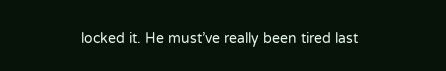locked it. He must’ve really been tired last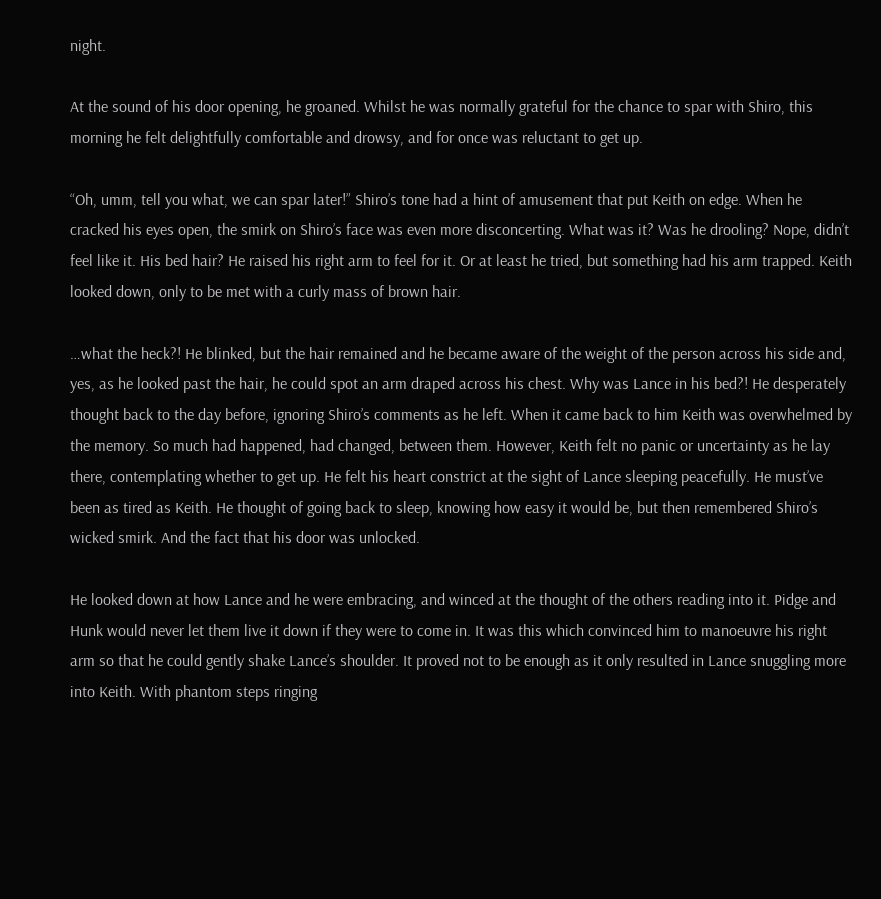night.

At the sound of his door opening, he groaned. Whilst he was normally grateful for the chance to spar with Shiro, this morning he felt delightfully comfortable and drowsy, and for once was reluctant to get up.

“Oh, umm, tell you what, we can spar later!” Shiro’s tone had a hint of amusement that put Keith on edge. When he cracked his eyes open, the smirk on Shiro’s face was even more disconcerting. What was it? Was he drooling? Nope, didn’t feel like it. His bed hair? He raised his right arm to feel for it. Or at least he tried, but something had his arm trapped. Keith looked down, only to be met with a curly mass of brown hair.

…what the heck?! He blinked, but the hair remained and he became aware of the weight of the person across his side and, yes, as he looked past the hair, he could spot an arm draped across his chest. Why was Lance in his bed?! He desperately thought back to the day before, ignoring Shiro’s comments as he left. When it came back to him Keith was overwhelmed by the memory. So much had happened, had changed, between them. However, Keith felt no panic or uncertainty as he lay there, contemplating whether to get up. He felt his heart constrict at the sight of Lance sleeping peacefully. He must’ve been as tired as Keith. He thought of going back to sleep, knowing how easy it would be, but then remembered Shiro’s wicked smirk. And the fact that his door was unlocked.

He looked down at how Lance and he were embracing, and winced at the thought of the others reading into it. Pidge and Hunk would never let them live it down if they were to come in. It was this which convinced him to manoeuvre his right arm so that he could gently shake Lance’s shoulder. It proved not to be enough as it only resulted in Lance snuggling more into Keith. With phantom steps ringing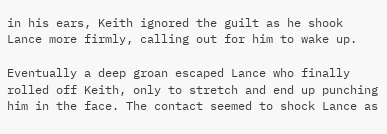in his ears, Keith ignored the guilt as he shook Lance more firmly, calling out for him to wake up.

Eventually a deep groan escaped Lance who finally rolled off Keith, only to stretch and end up punching him in the face. The contact seemed to shock Lance as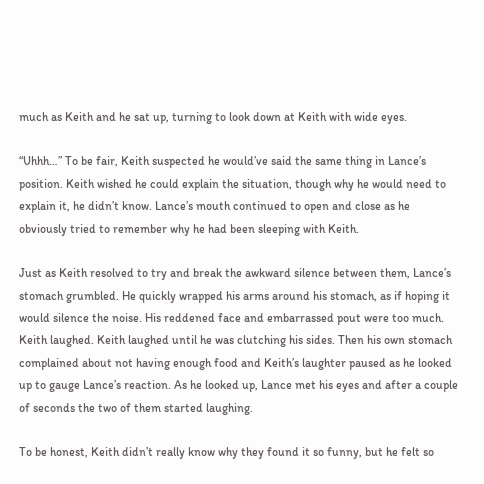much as Keith and he sat up, turning to look down at Keith with wide eyes.

“Uhhh…” To be fair, Keith suspected he would’ve said the same thing in Lance’s position. Keith wished he could explain the situation, though why he would need to explain it, he didn’t know. Lance’s mouth continued to open and close as he obviously tried to remember why he had been sleeping with Keith.

Just as Keith resolved to try and break the awkward silence between them, Lance’s stomach grumbled. He quickly wrapped his arms around his stomach, as if hoping it would silence the noise. His reddened face and embarrassed pout were too much. Keith laughed. Keith laughed until he was clutching his sides. Then his own stomach complained about not having enough food and Keith’s laughter paused as he looked up to gauge Lance’s reaction. As he looked up, Lance met his eyes and after a couple of seconds the two of them started laughing.

To be honest, Keith didn’t really know why they found it so funny, but he felt so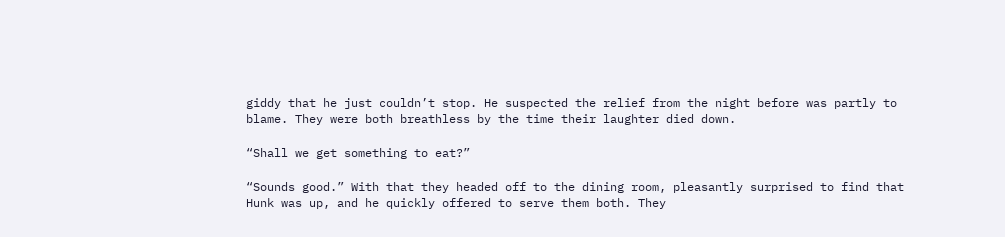giddy that he just couldn’t stop. He suspected the relief from the night before was partly to blame. They were both breathless by the time their laughter died down.

“Shall we get something to eat?”

“Sounds good.” With that they headed off to the dining room, pleasantly surprised to find that Hunk was up, and he quickly offered to serve them both. They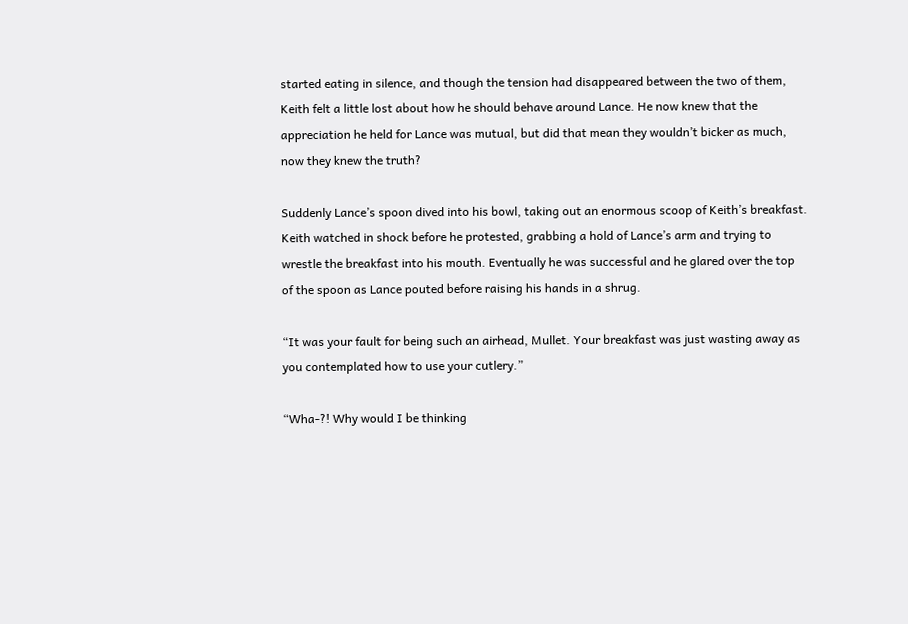started eating in silence, and though the tension had disappeared between the two of them, Keith felt a little lost about how he should behave around Lance. He now knew that the appreciation he held for Lance was mutual, but did that mean they wouldn’t bicker as much, now they knew the truth?

Suddenly Lance’s spoon dived into his bowl, taking out an enormous scoop of Keith’s breakfast. Keith watched in shock before he protested, grabbing a hold of Lance’s arm and trying to wrestle the breakfast into his mouth. Eventually he was successful and he glared over the top of the spoon as Lance pouted before raising his hands in a shrug.

“It was your fault for being such an airhead, Mullet. Your breakfast was just wasting away as you contemplated how to use your cutlery.”

“Wha-?! Why would I be thinking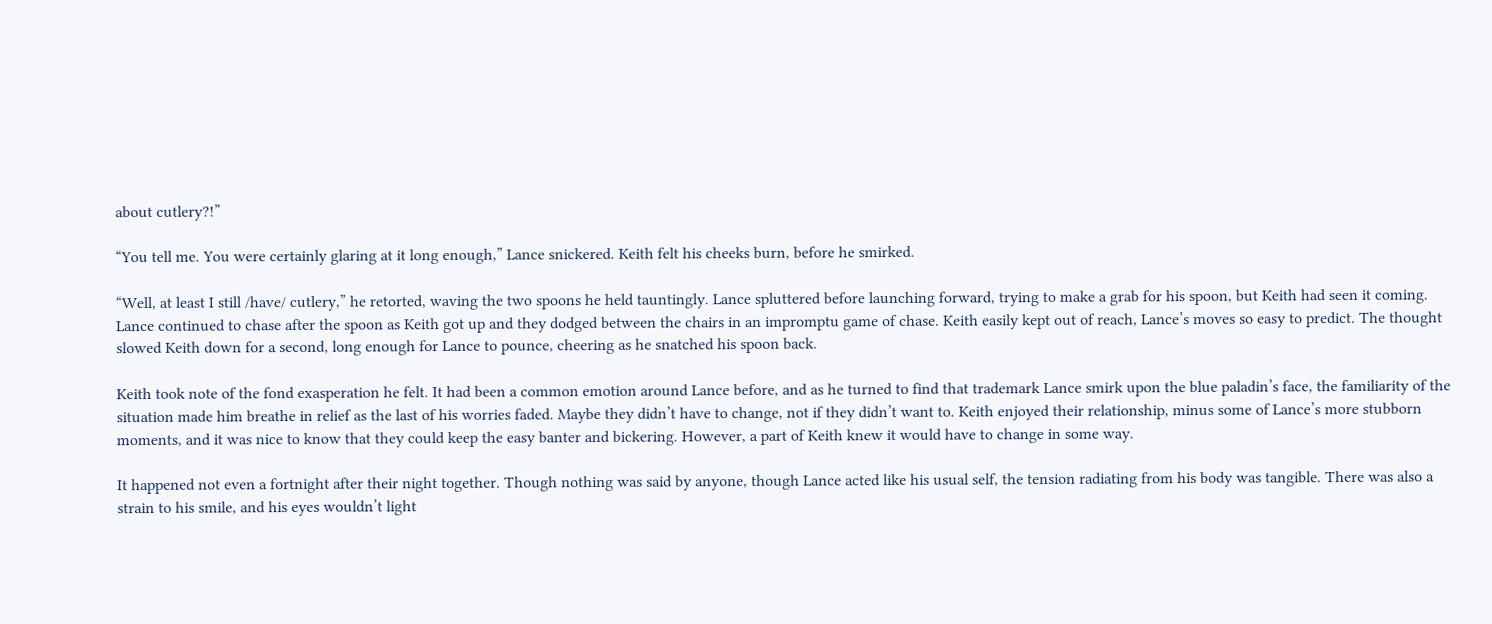about cutlery?!”

“You tell me. You were certainly glaring at it long enough,” Lance snickered. Keith felt his cheeks burn, before he smirked.

“Well, at least I still /have/ cutlery,” he retorted, waving the two spoons he held tauntingly. Lance spluttered before launching forward, trying to make a grab for his spoon, but Keith had seen it coming. Lance continued to chase after the spoon as Keith got up and they dodged between the chairs in an impromptu game of chase. Keith easily kept out of reach, Lance’s moves so easy to predict. The thought slowed Keith down for a second, long enough for Lance to pounce, cheering as he snatched his spoon back.

Keith took note of the fond exasperation he felt. It had been a common emotion around Lance before, and as he turned to find that trademark Lance smirk upon the blue paladin’s face, the familiarity of the situation made him breathe in relief as the last of his worries faded. Maybe they didn’t have to change, not if they didn’t want to. Keith enjoyed their relationship, minus some of Lance’s more stubborn moments, and it was nice to know that they could keep the easy banter and bickering. However, a part of Keith knew it would have to change in some way.

It happened not even a fortnight after their night together. Though nothing was said by anyone, though Lance acted like his usual self, the tension radiating from his body was tangible. There was also a strain to his smile, and his eyes wouldn’t light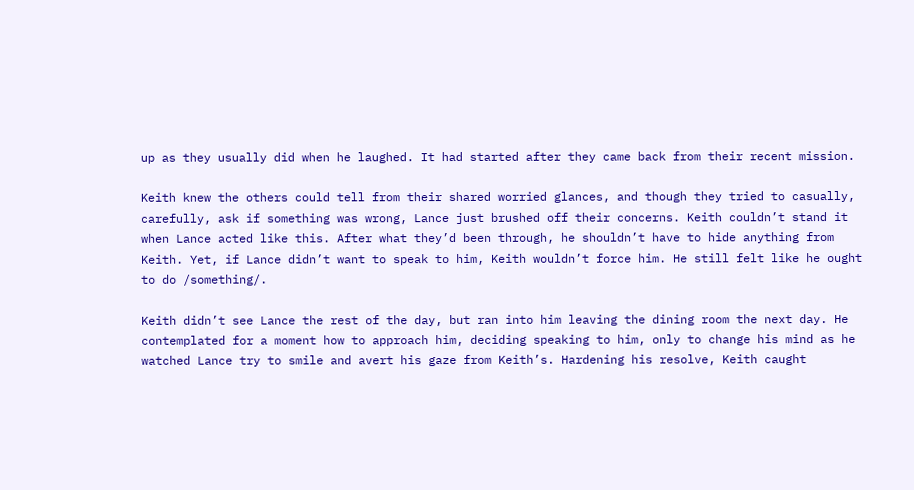up as they usually did when he laughed. It had started after they came back from their recent mission.

Keith knew the others could tell from their shared worried glances, and though they tried to casually, carefully, ask if something was wrong, Lance just brushed off their concerns. Keith couldn’t stand it when Lance acted like this. After what they’d been through, he shouldn’t have to hide anything from Keith. Yet, if Lance didn’t want to speak to him, Keith wouldn’t force him. He still felt like he ought to do /something/.

Keith didn’t see Lance the rest of the day, but ran into him leaving the dining room the next day. He contemplated for a moment how to approach him, deciding speaking to him, only to change his mind as he watched Lance try to smile and avert his gaze from Keith’s. Hardening his resolve, Keith caught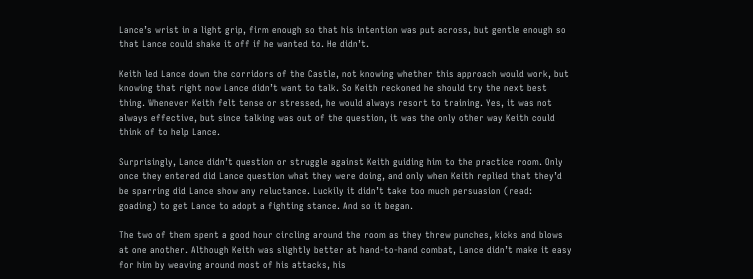Lance’s wrist in a light grip, firm enough so that his intention was put across, but gentle enough so that Lance could shake it off if he wanted to. He didn’t.

Keith led Lance down the corridors of the Castle, not knowing whether this approach would work, but knowing that right now Lance didn’t want to talk. So Keith reckoned he should try the next best thing. Whenever Keith felt tense or stressed, he would always resort to training. Yes, it was not always effective, but since talking was out of the question, it was the only other way Keith could think of to help Lance.

Surprisingly, Lance didn’t question or struggle against Keith guiding him to the practice room. Only once they entered did Lance question what they were doing, and only when Keith replied that they’d be sparring did Lance show any reluctance. Luckily it didn’t take too much persuasion (read: goading) to get Lance to adopt a fighting stance. And so it began.

The two of them spent a good hour circling around the room as they threw punches, kicks and blows at one another. Although Keith was slightly better at hand-to-hand combat, Lance didn’t make it easy for him by weaving around most of his attacks, his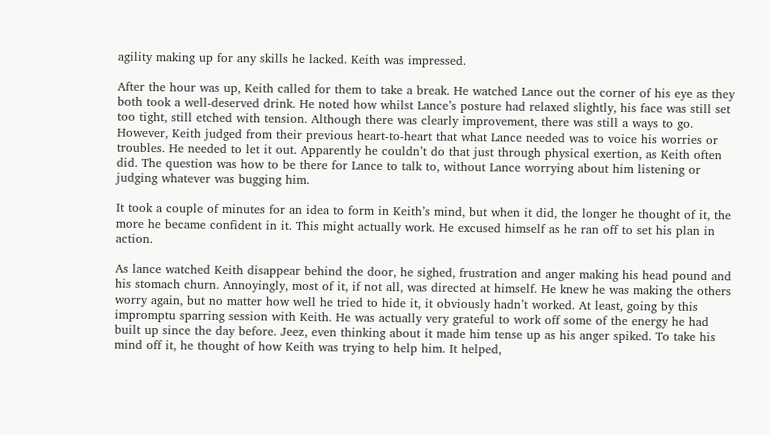agility making up for any skills he lacked. Keith was impressed.

After the hour was up, Keith called for them to take a break. He watched Lance out the corner of his eye as they both took a well-deserved drink. He noted how whilst Lance’s posture had relaxed slightly, his face was still set too tight, still etched with tension. Although there was clearly improvement, there was still a ways to go. However, Keith judged from their previous heart-to-heart that what Lance needed was to voice his worries or troubles. He needed to let it out. Apparently he couldn’t do that just through physical exertion, as Keith often did. The question was how to be there for Lance to talk to, without Lance worrying about him listening or judging whatever was bugging him.

It took a couple of minutes for an idea to form in Keith’s mind, but when it did, the longer he thought of it, the more he became confident in it. This might actually work. He excused himself as he ran off to set his plan in action.

As lance watched Keith disappear behind the door, he sighed, frustration and anger making his head pound and his stomach churn. Annoyingly, most of it, if not all, was directed at himself. He knew he was making the others worry again, but no matter how well he tried to hide it, it obviously hadn’t worked. At least, going by this impromptu sparring session with Keith. He was actually very grateful to work off some of the energy he had built up since the day before. Jeez, even thinking about it made him tense up as his anger spiked. To take his mind off it, he thought of how Keith was trying to help him. It helped,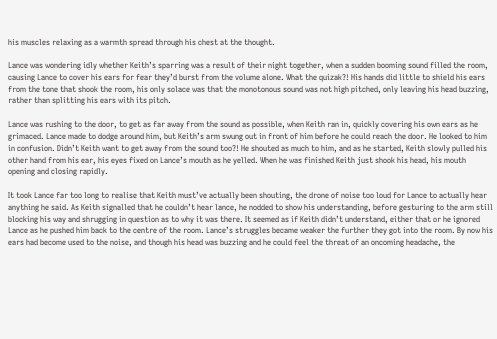his muscles relaxing as a warmth spread through his chest at the thought.

Lance was wondering idly whether Keith’s sparring was a result of their night together, when a sudden booming sound filled the room, causing Lance to cover his ears for fear they’d burst from the volume alone. What the quizak?! His hands did little to shield his ears from the tone that shook the room, his only solace was that the monotonous sound was not high pitched, only leaving his head buzzing, rather than splitting his ears with its pitch.

Lance was rushing to the door, to get as far away from the sound as possible, when Keith ran in, quickly covering his own ears as he grimaced. Lance made to dodge around him, but Keith’s arm swung out in front of him before he could reach the door. He looked to him in confusion. Didn’t Keith want to get away from the sound too?! He shouted as much to him, and as he started, Keith slowly pulled his other hand from his ear, his eyes fixed on Lance’s mouth as he yelled. When he was finished Keith just shook his head, his mouth opening and closing rapidly.

It took Lance far too long to realise that Keith must’ve actually been shouting, the drone of noise too loud for Lance to actually hear anything he said. As Keith signalled that he couldn’t hear lance, he nodded to show his understanding, before gesturing to the arm still blocking his way and shrugging in question as to why it was there. It seemed as if Keith didn’t understand, either that or he ignored Lance as he pushed him back to the centre of the room. Lance’s struggles became weaker the further they got into the room. By now his ears had become used to the noise, and though his head was buzzing and he could feel the threat of an oncoming headache, the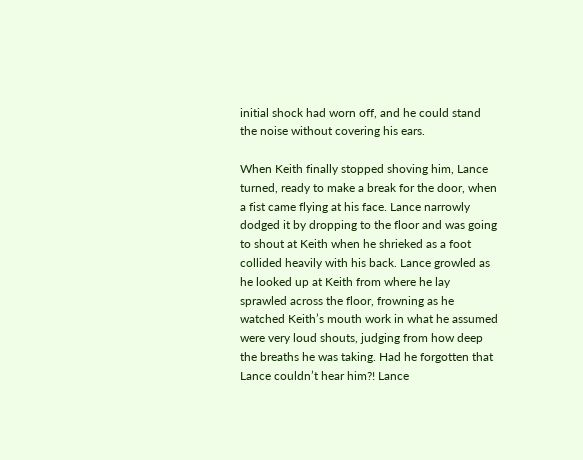initial shock had worn off, and he could stand the noise without covering his ears.

When Keith finally stopped shoving him, Lance turned, ready to make a break for the door, when a fist came flying at his face. Lance narrowly dodged it by dropping to the floor and was going to shout at Keith when he shrieked as a foot collided heavily with his back. Lance growled as he looked up at Keith from where he lay sprawled across the floor, frowning as he watched Keith’s mouth work in what he assumed were very loud shouts, judging from how deep the breaths he was taking. Had he forgotten that Lance couldn’t hear him?! Lance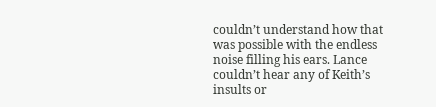couldn’t understand how that was possible with the endless noise filling his ears. Lance couldn’t hear any of Keith’s insults or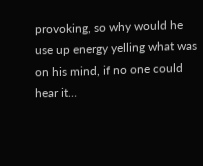provoking, so why would he use up energy yelling what was on his mind, if no one could hear it…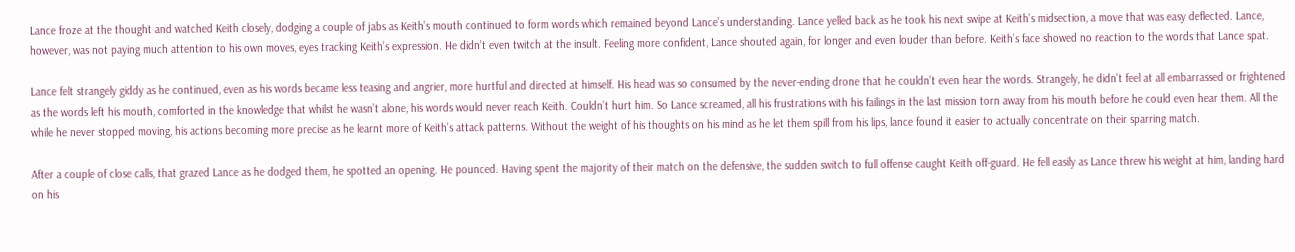Lance froze at the thought and watched Keith closely, dodging a couple of jabs as Keith’s mouth continued to form words which remained beyond Lance’s understanding. Lance yelled back as he took his next swipe at Keith’s midsection, a move that was easy deflected. Lance, however, was not paying much attention to his own moves, eyes tracking Keith’s expression. He didn’t even twitch at the insult. Feeling more confident, Lance shouted again, for longer and even louder than before. Keith’s face showed no reaction to the words that Lance spat.

Lance felt strangely giddy as he continued, even as his words became less teasing and angrier, more hurtful and directed at himself. His head was so consumed by the never-ending drone that he couldn’t even hear the words. Strangely, he didn’t feel at all embarrassed or frightened as the words left his mouth, comforted in the knowledge that whilst he wasn’t alone, his words would never reach Keith. Couldn’t hurt him. So Lance screamed, all his frustrations with his failings in the last mission torn away from his mouth before he could even hear them. All the while he never stopped moving, his actions becoming more precise as he learnt more of Keith’s attack patterns. Without the weight of his thoughts on his mind as he let them spill from his lips, lance found it easier to actually concentrate on their sparring match.

After a couple of close calls, that grazed Lance as he dodged them, he spotted an opening. He pounced. Having spent the majority of their match on the defensive, the sudden switch to full offense caught Keith off-guard. He fell easily as Lance threw his weight at him, landing hard on his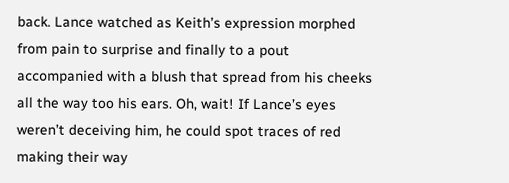back. Lance watched as Keith’s expression morphed from pain to surprise and finally to a pout accompanied with a blush that spread from his cheeks all the way too his ears. Oh, wait! If Lance’s eyes weren’t deceiving him, he could spot traces of red making their way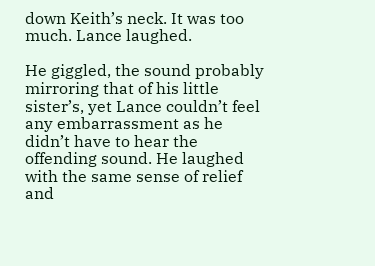down Keith’s neck. It was too much. Lance laughed.

He giggled, the sound probably mirroring that of his little sister’s, yet Lance couldn’t feel any embarrassment as he didn’t have to hear the offending sound. He laughed with the same sense of relief and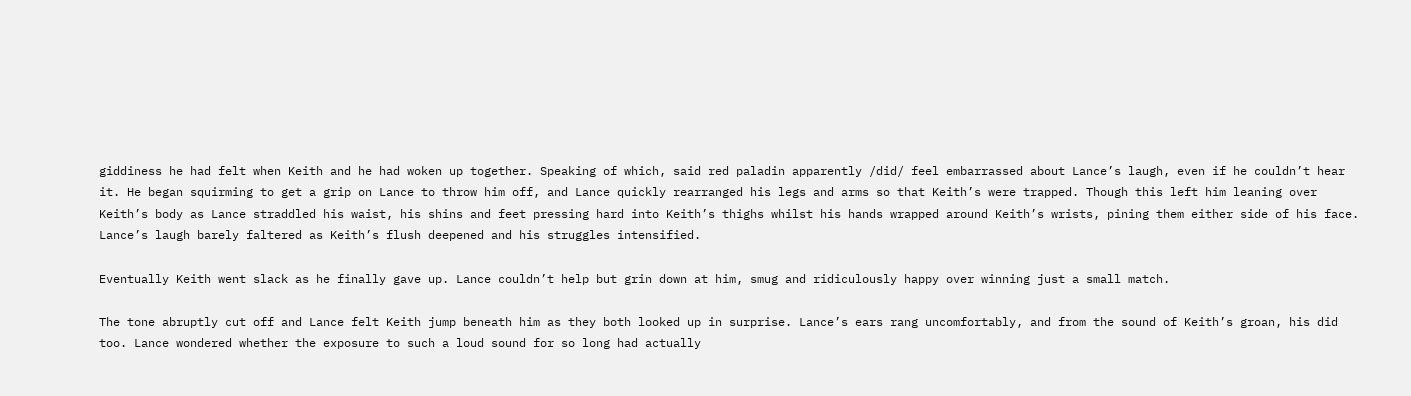giddiness he had felt when Keith and he had woken up together. Speaking of which, said red paladin apparently /did/ feel embarrassed about Lance’s laugh, even if he couldn’t hear it. He began squirming to get a grip on Lance to throw him off, and Lance quickly rearranged his legs and arms so that Keith’s were trapped. Though this left him leaning over Keith’s body as Lance straddled his waist, his shins and feet pressing hard into Keith’s thighs whilst his hands wrapped around Keith’s wrists, pining them either side of his face. Lance’s laugh barely faltered as Keith’s flush deepened and his struggles intensified.

Eventually Keith went slack as he finally gave up. Lance couldn’t help but grin down at him, smug and ridiculously happy over winning just a small match.

The tone abruptly cut off and Lance felt Keith jump beneath him as they both looked up in surprise. Lance’s ears rang uncomfortably, and from the sound of Keith’s groan, his did too. Lance wondered whether the exposure to such a loud sound for so long had actually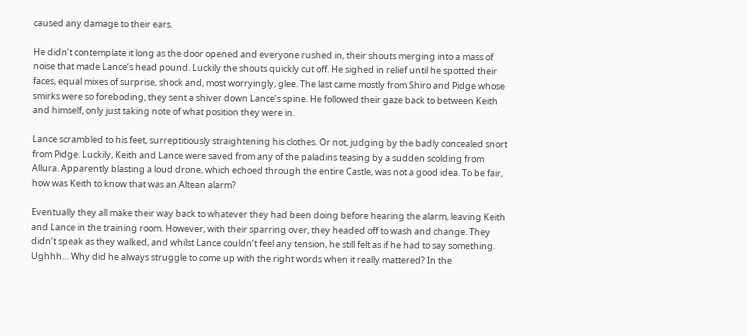caused any damage to their ears.

He didn’t contemplate it long as the door opened and everyone rushed in, their shouts merging into a mass of noise that made Lance’s head pound. Luckily the shouts quickly cut off. He sighed in relief until he spotted their faces, equal mixes of surprise, shock and, most worryingly, glee. The last came mostly from Shiro and Pidge whose smirks were so foreboding, they sent a shiver down Lance’s spine. He followed their gaze back to between Keith and himself, only just taking note of what position they were in.

Lance scrambled to his feet, surreptitiously straightening his clothes. Or not, judging by the badly concealed snort from Pidge. Luckily, Keith and Lance were saved from any of the paladins teasing by a sudden scolding from Allura. Apparently blasting a loud drone, which echoed through the entire Castle, was not a good idea. To be fair, how was Keith to know that was an Altean alarm?

Eventually they all make their way back to whatever they had been doing before hearing the alarm, leaving Keith and Lance in the training room. However, with their sparring over, they headed off to wash and change. They didn’t speak as they walked, and whilst Lance couldn’t feel any tension, he still felt as if he had to say something. Ughhh… Why did he always struggle to come up with the right words when it really mattered? In the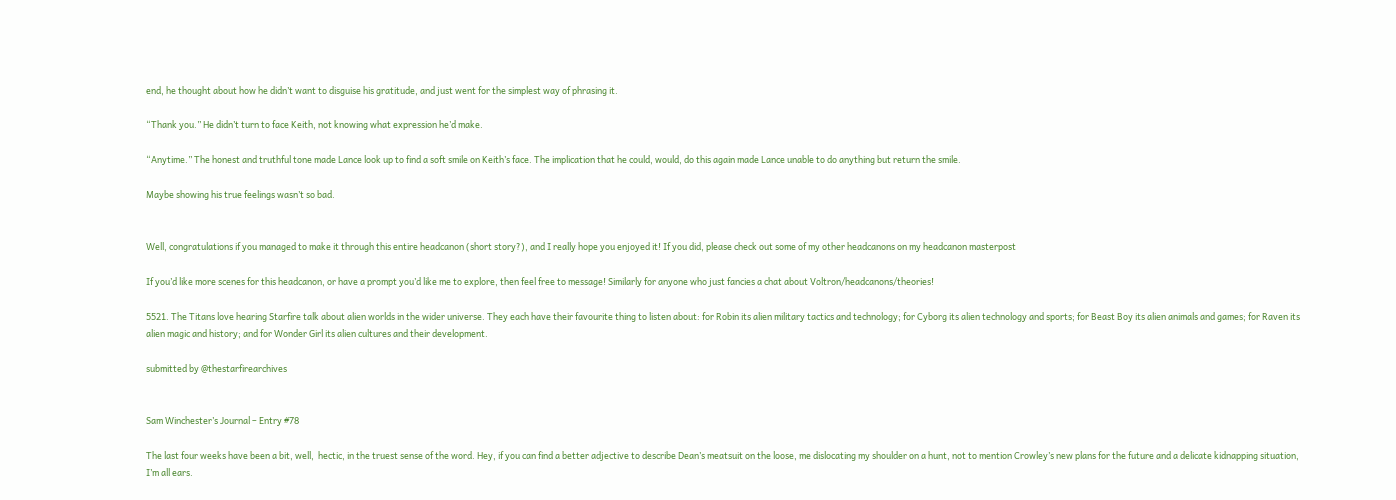end, he thought about how he didn’t want to disguise his gratitude, and just went for the simplest way of phrasing it.

“Thank you.” He didn’t turn to face Keith, not knowing what expression he’d make.

“Anytime.” The honest and truthful tone made Lance look up to find a soft smile on Keith’s face. The implication that he could, would, do this again made Lance unable to do anything but return the smile.

Maybe showing his true feelings wasn’t so bad.


Well, congratulations if you managed to make it through this entire headcanon (short story?), and I really hope you enjoyed it! If you did, please check out some of my other headcanons on my headcanon masterpost

If you’d like more scenes for this headcanon, or have a prompt you’d like me to explore, then feel free to message! Similarly for anyone who just fancies a chat about Voltron/headcanons/theories!

5521. The Titans love hearing Starfire talk about alien worlds in the wider universe. They each have their favourite thing to listen about: for Robin its alien military tactics and technology; for Cyborg its alien technology and sports; for Beast Boy its alien animals and games; for Raven its alien magic and history; and for Wonder Girl its alien cultures and their development.

submitted by @thestarfirearchives


Sam Winchester’s Journal – Entry #78

The last four weeks have been a bit, well,  hectic, in the truest sense of the word. Hey, if you can find a better adjective to describe Dean’s meatsuit on the loose, me dislocating my shoulder on a hunt, not to mention Crowley’s new plans for the future and a delicate kidnapping situation, I’m all ears.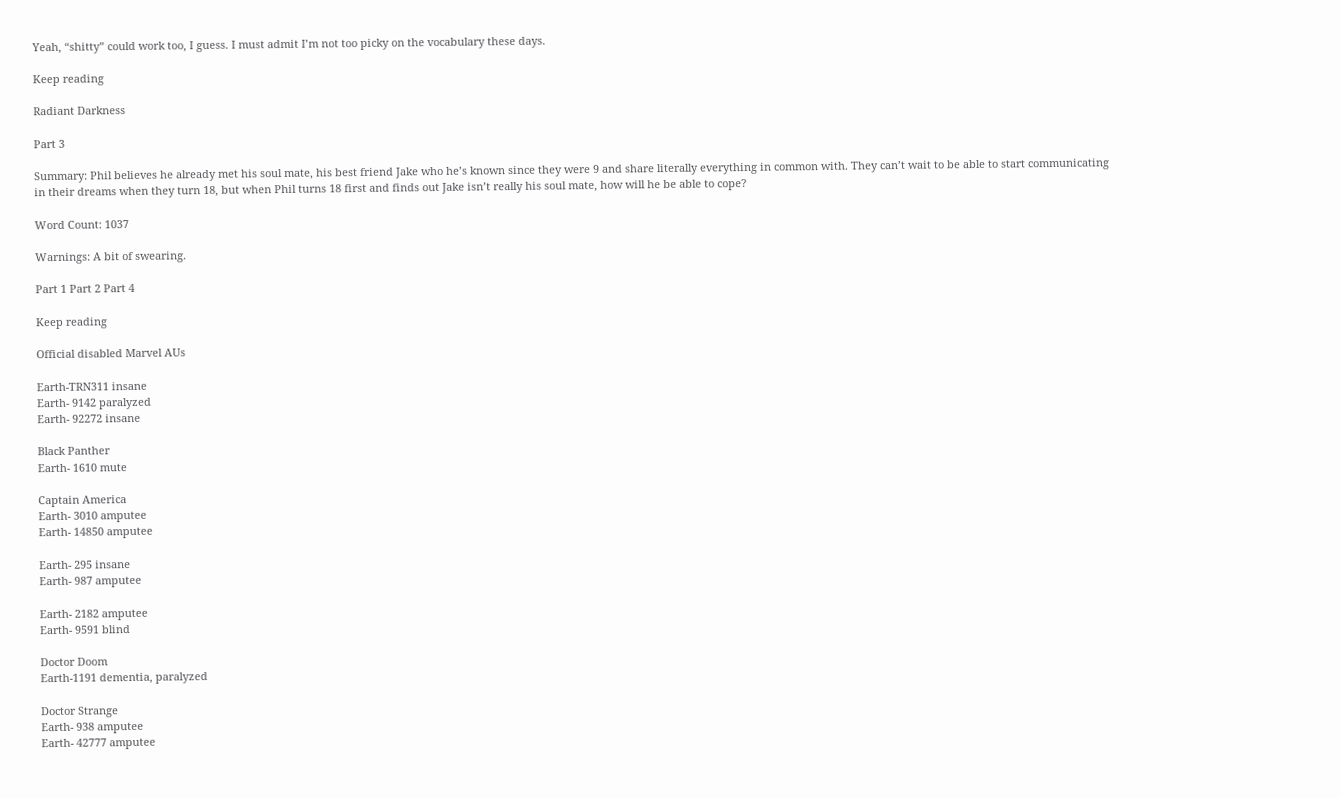Yeah, “shitty” could work too, I guess. I must admit I’m not too picky on the vocabulary these days.

Keep reading

Radiant Darkness

Part 3

Summary: Phil believes he already met his soul mate, his best friend Jake who he’s known since they were 9 and share literally everything in common with. They can’t wait to be able to start communicating in their dreams when they turn 18, but when Phil turns 18 first and finds out Jake isn’t really his soul mate, how will he be able to cope?

Word Count: 1037

Warnings: A bit of swearing.

Part 1 Part 2 Part 4

Keep reading

Official disabled Marvel AUs

Earth-TRN311 insane
Earth- 9142 paralyzed
Earth- 92272 insane

Black Panther
Earth- 1610 mute

Captain America
Earth- 3010 amputee
Earth- 14850 amputee

Earth- 295 insane
Earth- 987 amputee

Earth- 2182 amputee
Earth- 9591 blind

Doctor Doom
Earth-1191 dementia, paralyzed

Doctor Strange
Earth- 938 amputee
Earth- 42777 amputee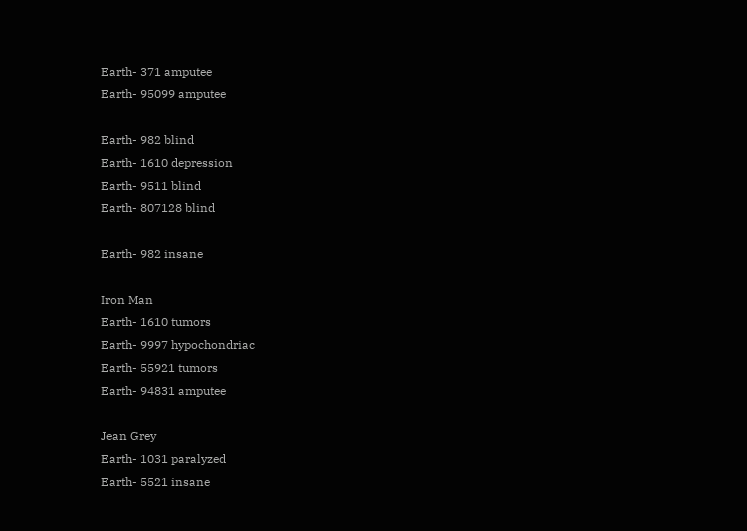Earth- 371 amputee
Earth- 95099 amputee

Earth- 982 blind
Earth- 1610 depression
Earth- 9511 blind
Earth- 807128 blind

Earth- 982 insane

Iron Man
Earth- 1610 tumors
Earth- 9997 hypochondriac
Earth- 55921 tumors
Earth- 94831 amputee

Jean Grey
Earth- 1031 paralyzed
Earth- 5521 insane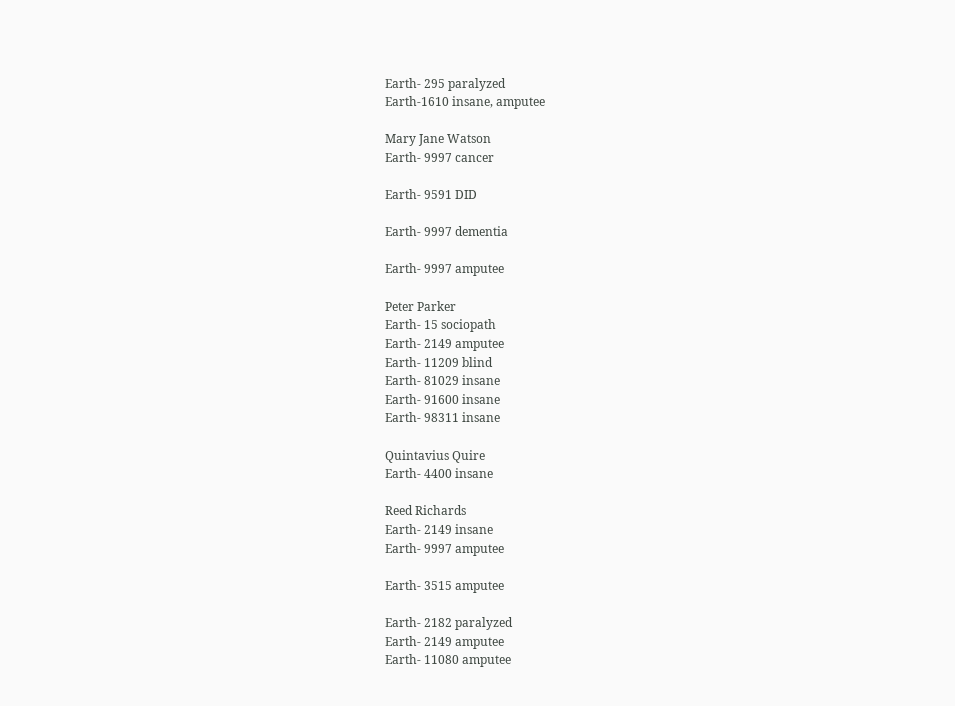Earth- 295 paralyzed
Earth-1610 insane, amputee

Mary Jane Watson
Earth- 9997 cancer

Earth- 9591 DID

Earth- 9997 dementia

Earth- 9997 amputee

Peter Parker
Earth- 15 sociopath
Earth- 2149 amputee
Earth- 11209 blind
Earth- 81029 insane
Earth- 91600 insane
Earth- 98311 insane

Quintavius Quire
Earth- 4400 insane

Reed Richards
Earth- 2149 insane
Earth- 9997 amputee

Earth- 3515 amputee

Earth- 2182 paralyzed
Earth- 2149 amputee
Earth- 11080 amputee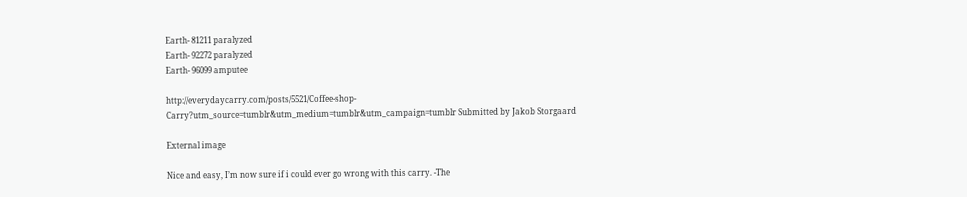Earth- 81211 paralyzed
Earth- 92272 paralyzed
Earth- 96099 amputee

http://everydaycarry.com/posts/5521/Coffee-shop-Carry?utm_source=tumblr&utm_medium=tumblr&utm_campaign=tumblr Submitted by Jakob Storgaard

External image

Nice and easy, I’m now sure if i could ever go wrong with this carry. -The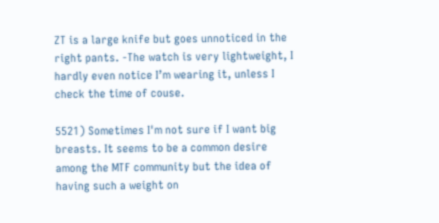ZT is a large knife but goes unnoticed in the right pants. -The watch is very lightweight, I hardly even notice I’m wearing it, unless I check the time of couse.

5521) Sometimes I'm not sure if I want big breasts. It seems to be a common desire among the MTF community but the idea of having such a weight on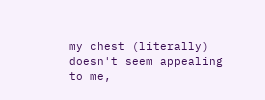my chest (literally) doesn't seem appealing to me,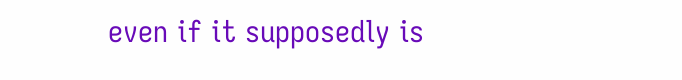even if it supposedly is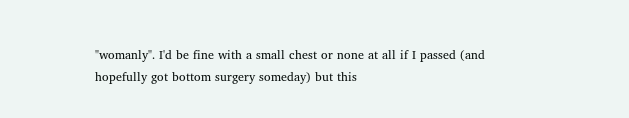"womanly". I'd be fine with a small chest or none at all if I passed (and hopefully got bottom surgery someday) but this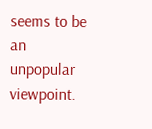seems to be an unpopular viewpoint.